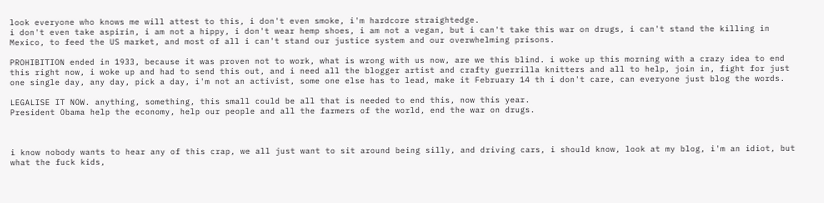look everyone who knows me will attest to this, i don't even smoke, i'm hardcore straightedge.
i don't even take aspirin, i am not a hippy, i don't wear hemp shoes, i am not a vegan, but i can't take this war on drugs, i can't stand the killing in Mexico, to feed the US market, and most of all i can't stand our justice system and our overwhelming prisons.

PROHIBITION ended in 1933, because it was proven not to work, what is wrong with us now, are we this blind. i woke up this morning with a crazy idea to end this right now, i woke up and had to send this out, and i need all the blogger artist and crafty guerrilla knitters and all to help, join in, fight for just one single day, any day, pick a day, i'm not an activist, some one else has to lead, make it February 14 th i don't care, can everyone just blog the words.

LEGALISE IT NOW. anything, something, this small could be all that is needed to end this, now this year.
President Obama help the economy, help our people and all the farmers of the world, end the war on drugs.



i know nobody wants to hear any of this crap, we all just want to sit around being silly, and driving cars, i should know, look at my blog, i'm an idiot, but what the fuck kids,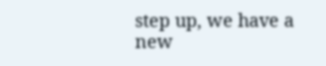step up, we have a new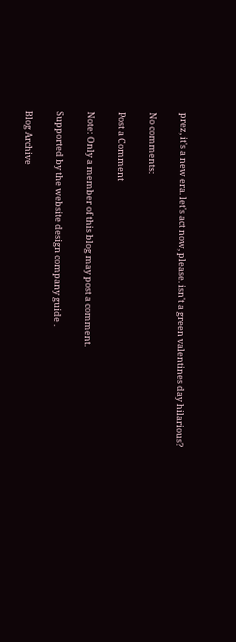prez, it's a new era. let's act now, please. isn't a green valentines day hilarious?

No comments:

Post a Comment

Note: Only a member of this blog may post a comment.

Supported by the website design company guide .

Blog Archive